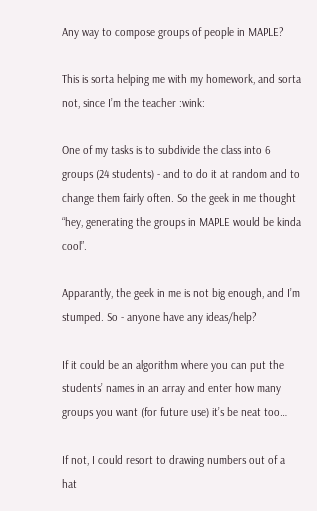Any way to compose groups of people in MAPLE?

This is sorta helping me with my homework, and sorta not, since I’m the teacher :wink:

One of my tasks is to subdivide the class into 6 groups (24 students) - and to do it at random and to change them fairly often. So the geek in me thought “hey, generating the groups in MAPLE would be kinda cool”.

Apparantly, the geek in me is not big enough, and I’m stumped. So - anyone have any ideas/help?

If it could be an algorithm where you can put the students’ names in an array and enter how many groups you want (for future use) it’s be neat too…

If not, I could resort to drawing numbers out of a hat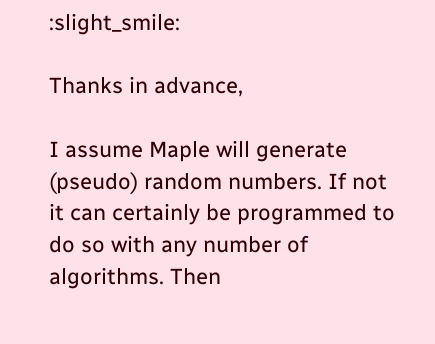:slight_smile:

Thanks in advance,

I assume Maple will generate (pseudo) random numbers. If not it can certainly be programmed to do so with any number of algorithms. Then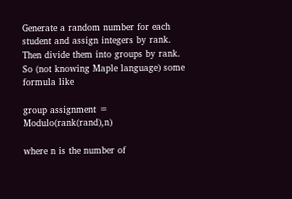Generate a random number for each student and assign integers by rank. Then divide them into groups by rank. So (not knowing Maple language) some formula like

group assignment = Modulo(rank(rand),n)

where n is the number of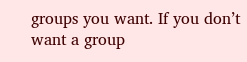groups you want. If you don’t want a group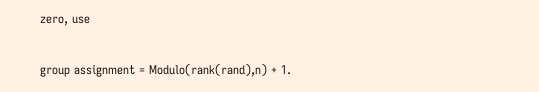zero, use

group assignment = Modulo(rank(rand),n) + 1.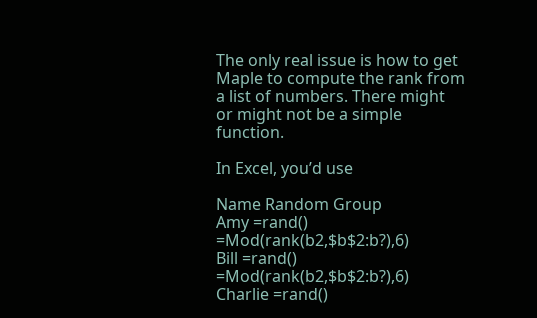The only real issue is how to get Maple to compute the rank from a list of numbers. There might or might not be a simple function.

In Excel, you’d use

Name Random Group
Amy =rand() =Mod(rank(b2,$b$2:b?),6)
Bill =rand() =Mod(rank(b2,$b$2:b?),6)
Charlie =rand()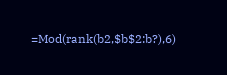=Mod(rank(b2,$b$2:b?),6)